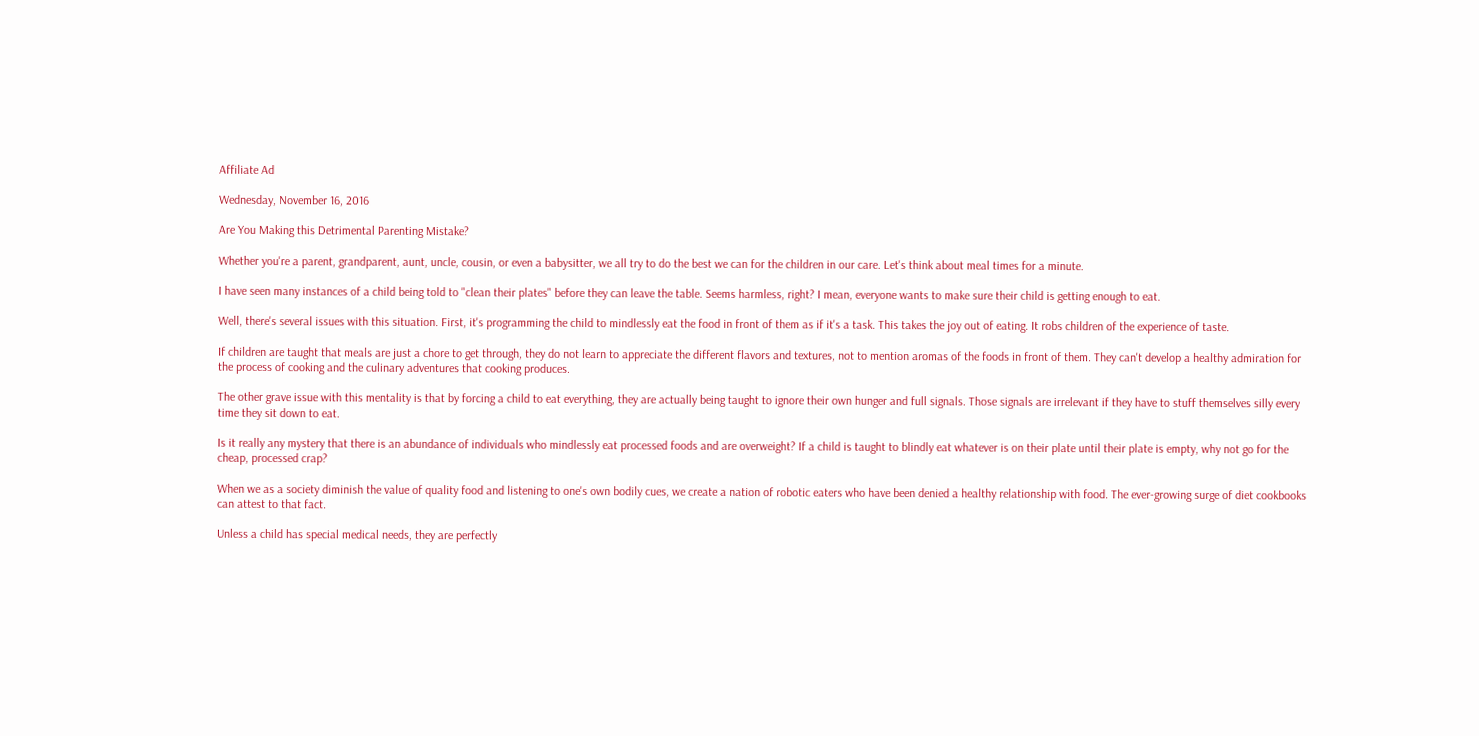Affiliate Ad

Wednesday, November 16, 2016

Are You Making this Detrimental Parenting Mistake?

Whether you're a parent, grandparent, aunt, uncle, cousin, or even a babysitter, we all try to do the best we can for the children in our care. Let's think about meal times for a minute.

I have seen many instances of a child being told to "clean their plates" before they can leave the table. Seems harmless, right? I mean, everyone wants to make sure their child is getting enough to eat.

Well, there's several issues with this situation. First, it's programming the child to mindlessly eat the food in front of them as if it's a task. This takes the joy out of eating. It robs children of the experience of taste.

If children are taught that meals are just a chore to get through, they do not learn to appreciate the different flavors and textures, not to mention aromas of the foods in front of them. They can't develop a healthy admiration for the process of cooking and the culinary adventures that cooking produces.

The other grave issue with this mentality is that by forcing a child to eat everything, they are actually being taught to ignore their own hunger and full signals. Those signals are irrelevant if they have to stuff themselves silly every time they sit down to eat.

Is it really any mystery that there is an abundance of individuals who mindlessly eat processed foods and are overweight? If a child is taught to blindly eat whatever is on their plate until their plate is empty, why not go for the cheap, processed crap?

When we as a society diminish the value of quality food and listening to one's own bodily cues, we create a nation of robotic eaters who have been denied a healthy relationship with food. The ever-growing surge of diet cookbooks can attest to that fact.

Unless a child has special medical needs, they are perfectly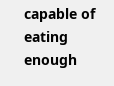capable of eating enough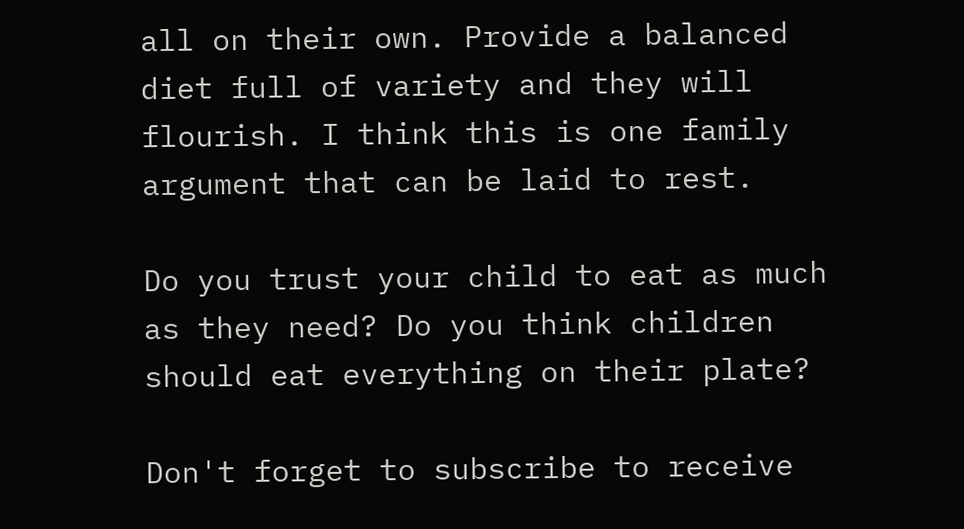all on their own. Provide a balanced diet full of variety and they will flourish. I think this is one family argument that can be laid to rest.

Do you trust your child to eat as much as they need? Do you think children should eat everything on their plate?

Don't forget to subscribe to receive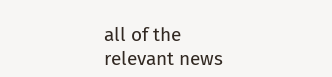all of the relevant news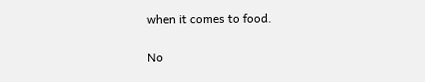when it comes to food.

No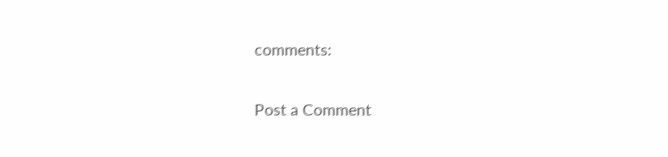comments:

Post a Comment